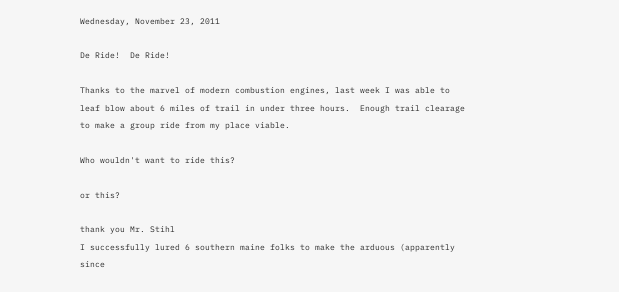Wednesday, November 23, 2011

De Ride!  De Ride!

Thanks to the marvel of modern combustion engines, last week I was able to leaf blow about 6 miles of trail in under three hours.  Enough trail clearage to make a group ride from my place viable.

Who wouldn't want to ride this?

or this?

thank you Mr. Stihl
I successfully lured 6 southern maine folks to make the arduous (apparently since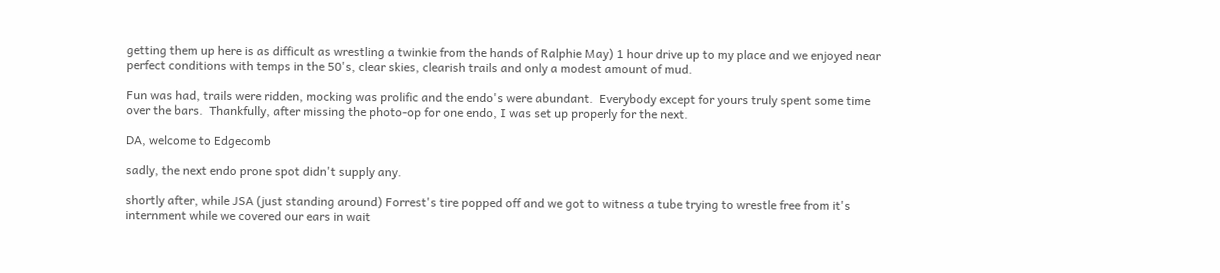getting them up here is as difficult as wrestling a twinkie from the hands of Ralphie May) 1 hour drive up to my place and we enjoyed near perfect conditions with temps in the 50's, clear skies, clearish trails and only a modest amount of mud.

Fun was had, trails were ridden, mocking was prolific and the endo's were abundant.  Everybody except for yours truly spent some time over the bars.  Thankfully, after missing the photo-op for one endo, I was set up properly for the next.

DA, welcome to Edgecomb

sadly, the next endo prone spot didn't supply any.

shortly after, while JSA (just standing around) Forrest's tire popped off and we got to witness a tube trying to wrestle free from it's internment while we covered our ears in wait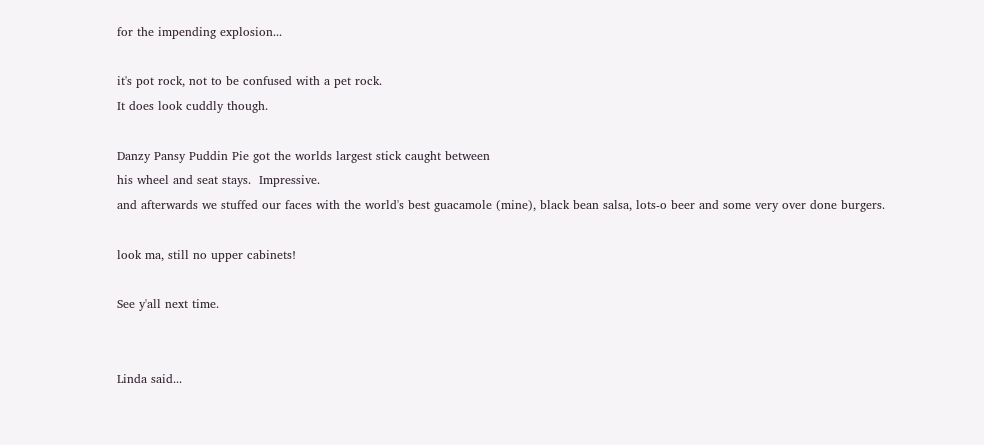for the impending explosion...

it's pot rock, not to be confused with a pet rock.
It does look cuddly though.

Danzy Pansy Puddin Pie got the worlds largest stick caught between
his wheel and seat stays.  Impressive.
and afterwards we stuffed our faces with the world's best guacamole (mine), black bean salsa, lots-o beer and some very over done burgers.

look ma, still no upper cabinets!

See y'all next time.


Linda said...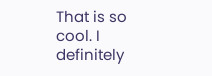That is so cool. I definitely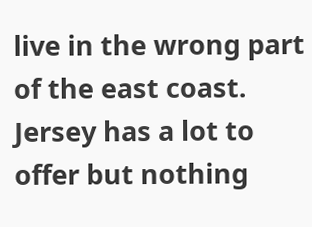live in the wrong part of the east coast. Jersey has a lot to offer but nothing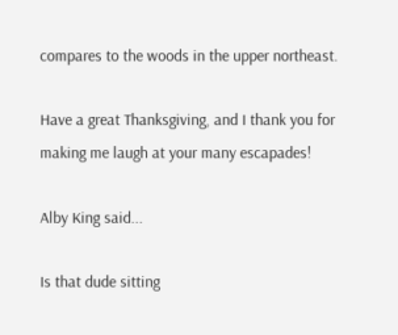compares to the woods in the upper northeast.

Have a great Thanksgiving, and I thank you for making me laugh at your many escapades!

Alby King said...

Is that dude sitting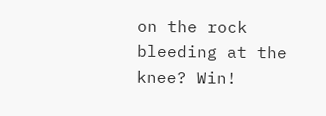on the rock bleeding at the knee? Win!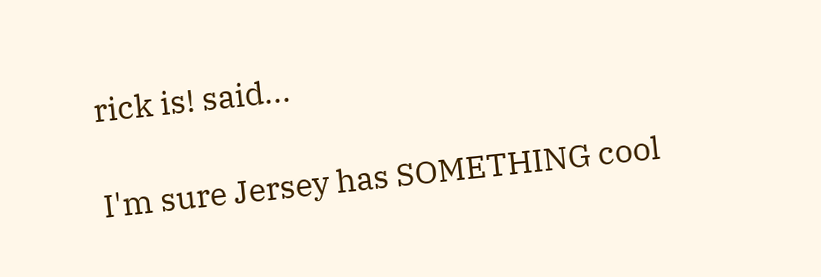rick is! said...

I'm sure Jersey has SOMETHING cool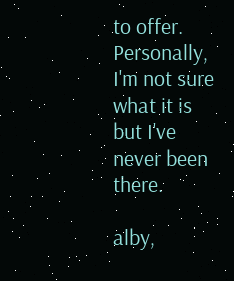to offer. Personally, I'm not sure what it is but I've never been there.

alby,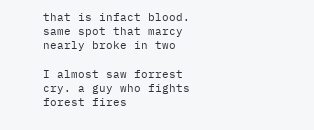that is infact blood. same spot that marcy nearly broke in two

I almost saw forrest cry. a guy who fights forest fires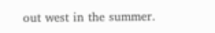out west in the summer.